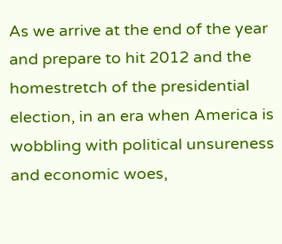As we arrive at the end of the year and prepare to hit 2012 and the homestretch of the presidential election, in an era when America is wobbling with political unsureness and economic woes,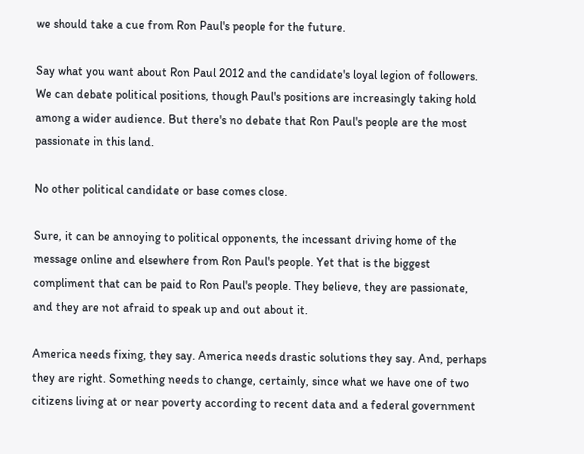we should take a cue from Ron Paul's people for the future.

Say what you want about Ron Paul 2012 and the candidate's loyal legion of followers. We can debate political positions, though Paul's positions are increasingly taking hold among a wider audience. But there's no debate that Ron Paul's people are the most passionate in this land.

No other political candidate or base comes close.

Sure, it can be annoying to political opponents, the incessant driving home of the message online and elsewhere from Ron Paul's people. Yet that is the biggest compliment that can be paid to Ron Paul's people. They believe, they are passionate, and they are not afraid to speak up and out about it.

America needs fixing, they say. America needs drastic solutions they say. And, perhaps they are right. Something needs to change, certainly, since what we have one of two citizens living at or near poverty according to recent data and a federal government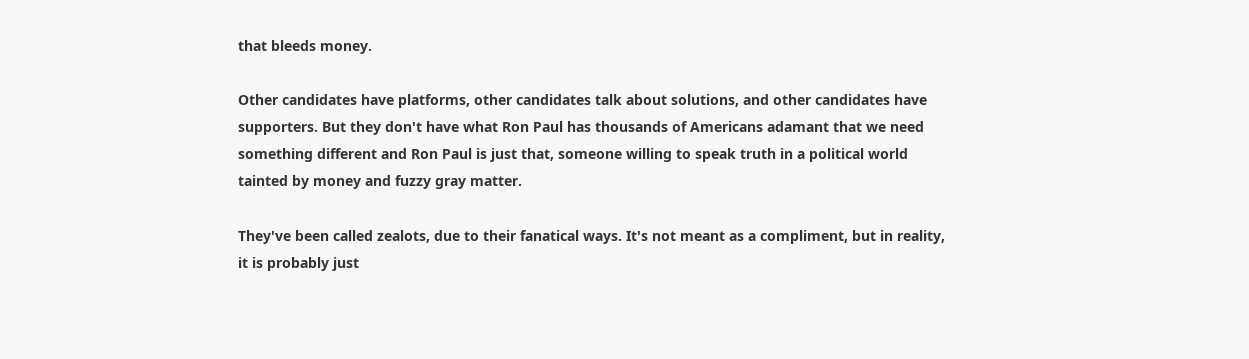that bleeds money.

Other candidates have platforms, other candidates talk about solutions, and other candidates have supporters. But they don't have what Ron Paul has thousands of Americans adamant that we need something different and Ron Paul is just that, someone willing to speak truth in a political world tainted by money and fuzzy gray matter.

They've been called zealots, due to their fanatical ways. It's not meant as a compliment, but in reality, it is probably just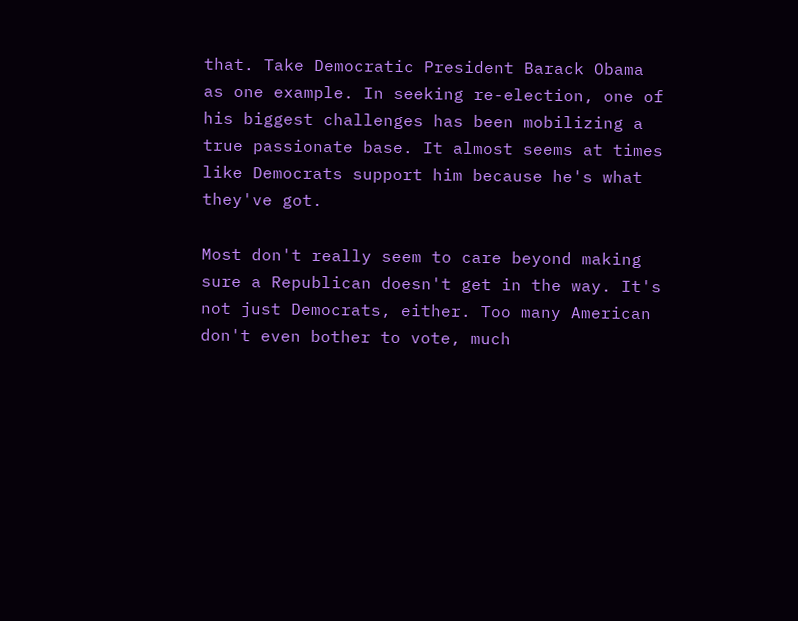that. Take Democratic President Barack Obama as one example. In seeking re-election, one of his biggest challenges has been mobilizing a true passionate base. It almost seems at times like Democrats support him because he's what they've got.

Most don't really seem to care beyond making sure a Republican doesn't get in the way. It's not just Democrats, either. Too many American don't even bother to vote, much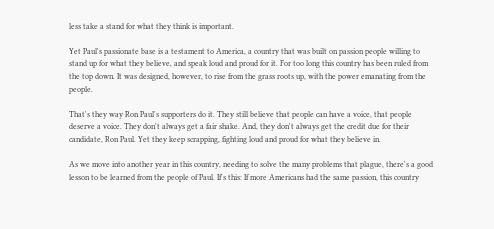less take a stand for what they think is important.

Yet Paul's passionate base is a testament to America, a country that was built on passion people willing to stand up for what they believe, and speak loud and proud for it. For too long this country has been ruled from the top down. It was designed, however, to rise from the grass roots up, with the power emanating from the people.

That's they way Ron Paul's supporters do it. They still believe that people can have a voice, that people deserve a voice. They don't always get a fair shake. And, they don't always get the credit due for their candidate, Ron Paul. Yet they keep scrapping, fighting loud and proud for what they believe in.

As we move into another year in this country, needing to solve the many problems that plague, there's a good lesson to be learned from the people of Paul. If's this: If more Americans had the same passion, this country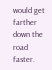would get farther down the road faster.